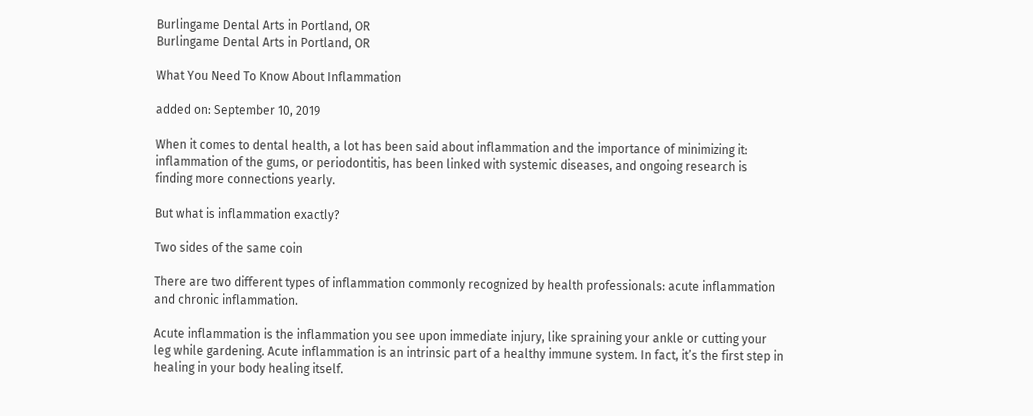Burlingame Dental Arts in Portland, OR
Burlingame Dental Arts in Portland, OR

What You Need To Know About Inflammation

added on: September 10, 2019

When it comes to dental health, a lot has been said about inflammation and the importance of minimizing it: inflammation of the gums, or periodontitis, has been linked with systemic diseases, and ongoing research is finding more connections yearly.

But what is inflammation exactly?

Two sides of the same coin

There are two different types of inflammation commonly recognized by health professionals: acute inflammation and chronic inflammation.

Acute inflammation is the inflammation you see upon immediate injury, like spraining your ankle or cutting your leg while gardening. Acute inflammation is an intrinsic part of a healthy immune system. In fact, it’s the first step in healing in your body healing itself.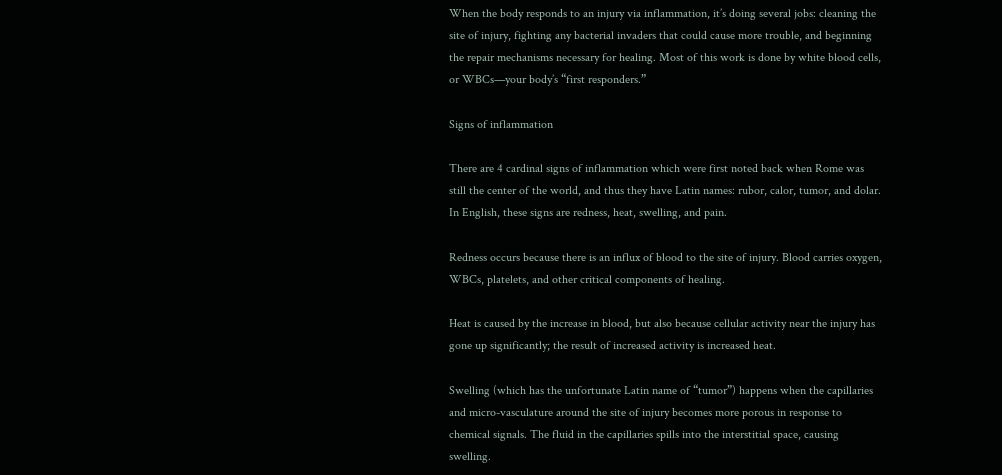When the body responds to an injury via inflammation, it’s doing several jobs: cleaning the site of injury, fighting any bacterial invaders that could cause more trouble, and beginning the repair mechanisms necessary for healing. Most of this work is done by white blood cells, or WBCs—your body’s “first responders.”

Signs of inflammation

There are 4 cardinal signs of inflammation which were first noted back when Rome was still the center of the world, and thus they have Latin names: rubor, calor, tumor, and dolar. In English, these signs are redness, heat, swelling, and pain.

Redness occurs because there is an influx of blood to the site of injury. Blood carries oxygen, WBCs, platelets, and other critical components of healing.

Heat is caused by the increase in blood, but also because cellular activity near the injury has gone up significantly; the result of increased activity is increased heat.

Swelling (which has the unfortunate Latin name of “tumor”) happens when the capillaries and micro-vasculature around the site of injury becomes more porous in response to chemical signals. The fluid in the capillaries spills into the interstitial space, causing swelling.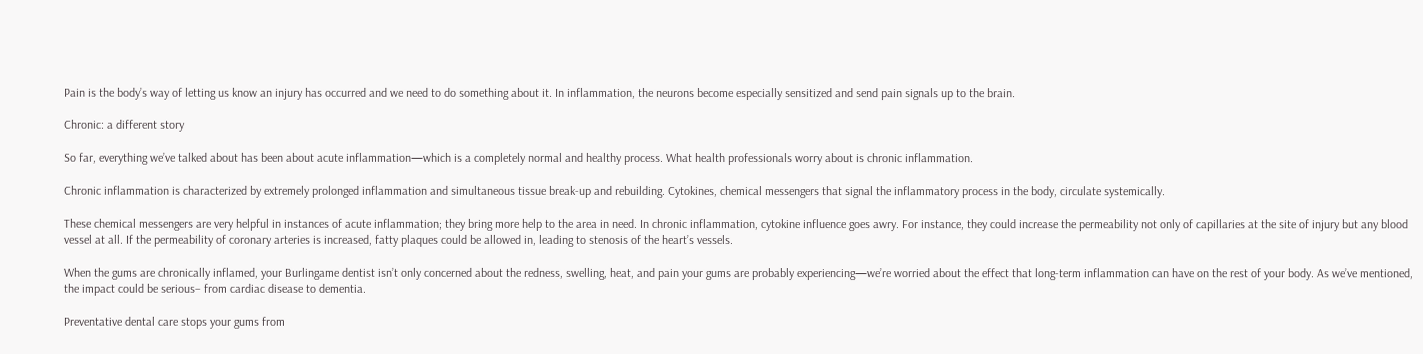Pain is the body’s way of letting us know an injury has occurred and we need to do something about it. In inflammation, the neurons become especially sensitized and send pain signals up to the brain.

Chronic: a different story

So far, everything we’ve talked about has been about acute inflammation—which is a completely normal and healthy process. What health professionals worry about is chronic inflammation.

Chronic inflammation is characterized by extremely prolonged inflammation and simultaneous tissue break-up and rebuilding. Cytokines, chemical messengers that signal the inflammatory process in the body, circulate systemically.

These chemical messengers are very helpful in instances of acute inflammation; they bring more help to the area in need. In chronic inflammation, cytokine influence goes awry. For instance, they could increase the permeability not only of capillaries at the site of injury but any blood vessel at all. If the permeability of coronary arteries is increased, fatty plaques could be allowed in, leading to stenosis of the heart’s vessels.

When the gums are chronically inflamed, your Burlingame dentist isn’t only concerned about the redness, swelling, heat, and pain your gums are probably experiencing—we’re worried about the effect that long-term inflammation can have on the rest of your body. As we’ve mentioned, the impact could be serious– from cardiac disease to dementia.

Preventative dental care stops your gums from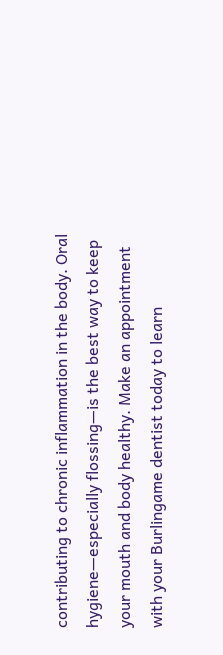contributing to chronic inflammation in the body. Oral hygiene—especially flossing—is the best way to keep your mouth and body healthy. Make an appointment with your Burlingame dentist today to learn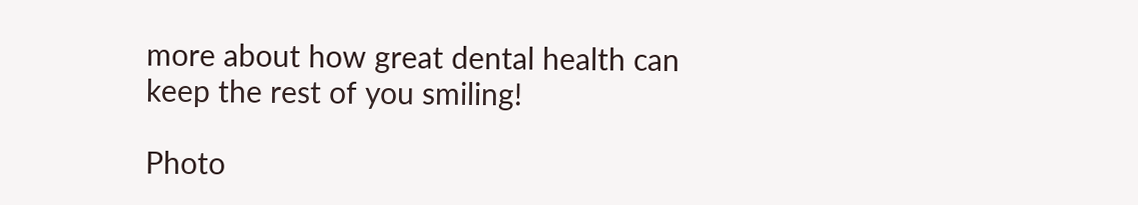more about how great dental health can keep the rest of you smiling!

Photo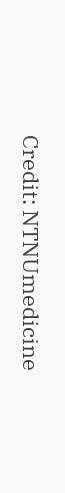Credit: NTNUmedicine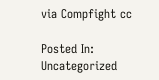via Compfight cc

Posted In: Uncategorized